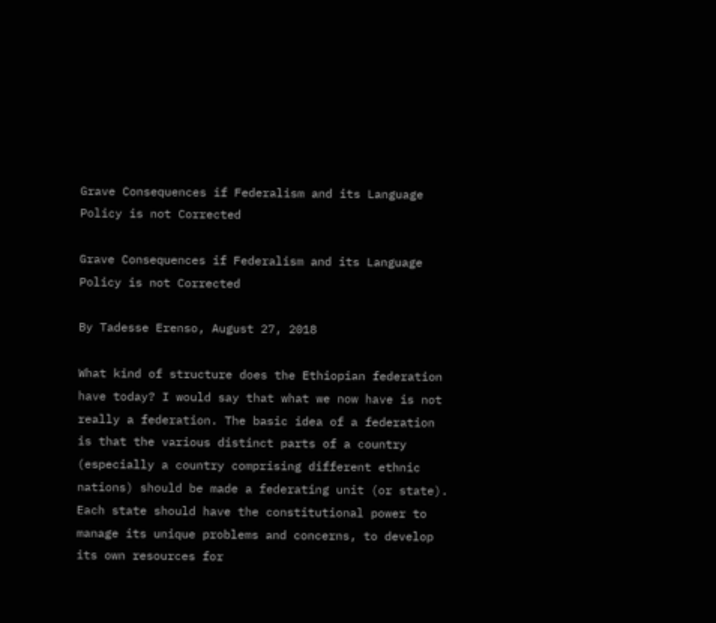Grave Consequences if Federalism and its Language Policy is not Corrected

Grave Consequences if Federalism and its Language Policy is not Corrected

By Tadesse Erenso, August 27, 2018

What kind of structure does the Ethiopian federation have today? I would say that what we now have is not really a federation. The basic idea of a federation is that the various distinct parts of a country (especially a country comprising different ethnic nations) should be made a federating unit (or state). Each state should have the constitutional power to manage its unique problems and concerns, to develop its own resources for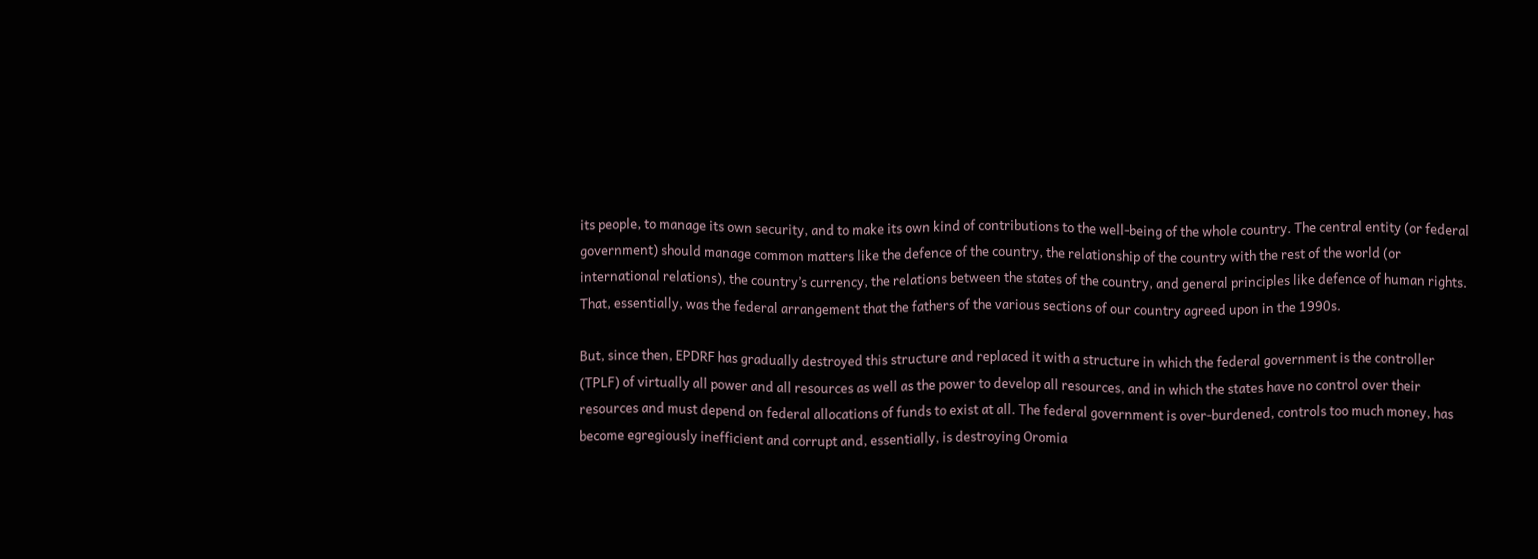its people, to manage its own security, and to make its own kind of contributions to the well-being of the whole country. The central entity (or federal government) should manage common matters like the defence of the country, the relationship of the country with the rest of the world (or international relations), the country’s currency, the relations between the states of the country, and general principles like defence of human rights. That, essentially, was the federal arrangement that the fathers of the various sections of our country agreed upon in the 1990s.

But, since then, EPDRF has gradually destroyed this structure and replaced it with a structure in which the federal government is the controller (TPLF) of virtually all power and all resources as well as the power to develop all resources, and in which the states have no control over their resources and must depend on federal allocations of funds to exist at all. The federal government is over-burdened, controls too much money, has become egregiously inefficient and corrupt and, essentially, is destroying Oromia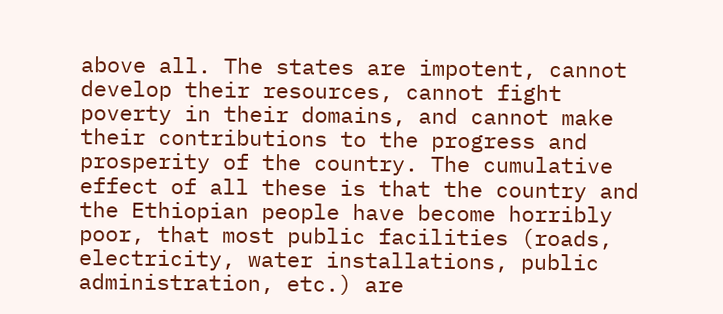above all. The states are impotent, cannot develop their resources, cannot fight poverty in their domains, and cannot make their contributions to the progress and prosperity of the country. The cumulative effect of all these is that the country and the Ethiopian people have become horribly poor, that most public facilities (roads, electricity, water installations, public administration, etc.) are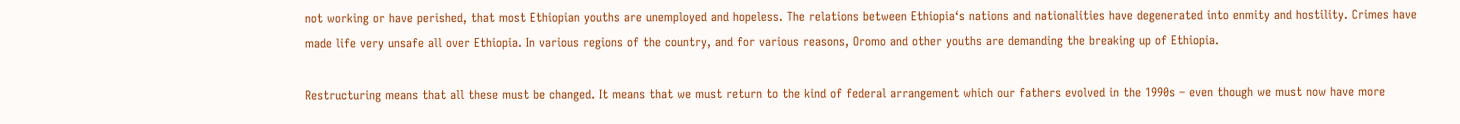not working or have perished, that most Ethiopian youths are unemployed and hopeless. The relations between Ethiopia‘s nations and nationalities have degenerated into enmity and hostility. Crimes have made life very unsafe all over Ethiopia. In various regions of the country, and for various reasons, Oromo and other youths are demanding the breaking up of Ethiopia.

Restructuring means that all these must be changed. It means that we must return to the kind of federal arrangement which our fathers evolved in the 1990s – even though we must now have more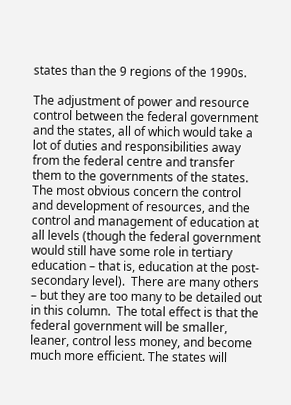states than the 9 regions of the 1990s.

The adjustment of power and resource control between the federal government and the states, all of which would take a lot of duties and responsibilities away from the federal centre and transfer them to the governments of the states. The most obvious concern the control and development of resources, and the control and management of education at all levels (though the federal government would still have some role in tertiary education – that is, education at the post-secondary level).  There are many others – but they are too many to be detailed out in this column.  The total effect is that the federal government will be smaller, leaner, control less money, and become much more efficient. The states will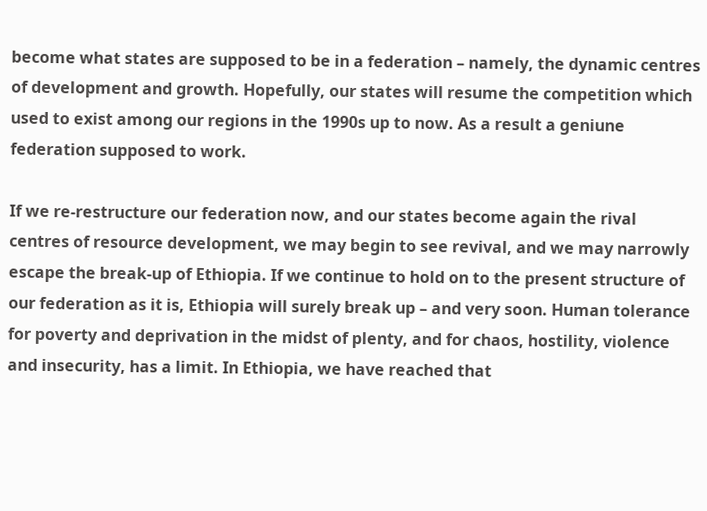become what states are supposed to be in a federation – namely, the dynamic centres of development and growth. Hopefully, our states will resume the competition which used to exist among our regions in the 1990s up to now. As a result a geniune federation supposed to work.

If we re-restructure our federation now, and our states become again the rival centres of resource development, we may begin to see revival, and we may narrowly escape the break-up of Ethiopia. If we continue to hold on to the present structure of our federation as it is, Ethiopia will surely break up – and very soon. Human tolerance for poverty and deprivation in the midst of plenty, and for chaos, hostility, violence and insecurity, has a limit. In Ethiopia, we have reached that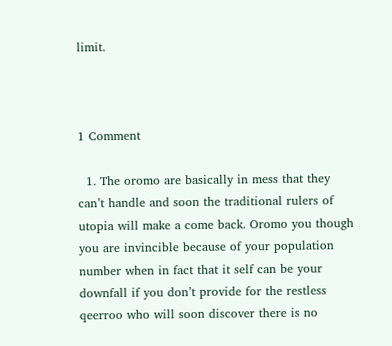limit.



1 Comment

  1. The oromo are basically in mess that they can’t handle and soon the traditional rulers of utopia will make a come back. Oromo you though you are invincible because of your population number when in fact that it self can be your downfall if you don’t provide for the restless qeerroo who will soon discover there is no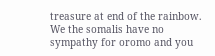treasure at end of the rainbow. We the somalis have no sympathy for oromo and you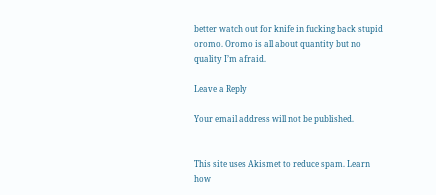better watch out for knife in fucking back stupid oromo. Oromo is all about quantity but no quality I’m afraid.

Leave a Reply

Your email address will not be published.


This site uses Akismet to reduce spam. Learn how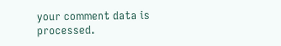your comment data is processed.